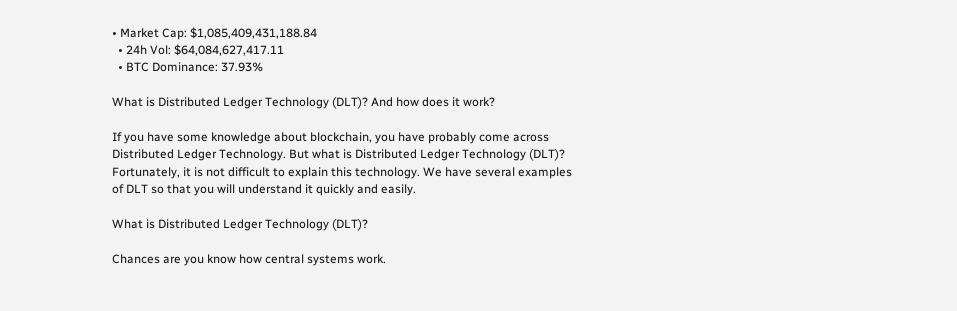• Market Cap: $1,085,409,431,188.84
  • 24h Vol: $64,084,627,417.11
  • BTC Dominance: 37.93%

What is Distributed Ledger Technology (DLT)? And how does it work?

If you have some knowledge about blockchain, you have probably come across Distributed Ledger Technology. But what is Distributed Ledger Technology (DLT)? Fortunately, it is not difficult to explain this technology. We have several examples of DLT so that you will understand it quickly and easily.

What is Distributed Ledger Technology (DLT)?

Chances are you know how central systems work.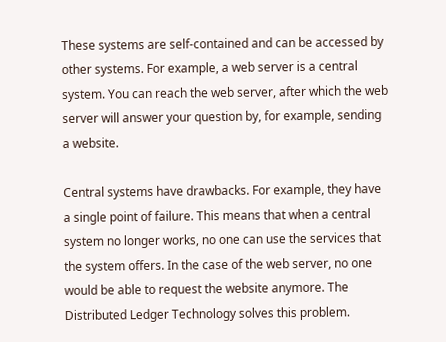These systems are self-contained and can be accessed by other systems. For example, a web server is a central system. You can reach the web server, after which the web server will answer your question by, for example, sending a website.

Central systems have drawbacks. For example, they have a single point of failure. This means that when a central system no longer works, no one can use the services that the system offers. In the case of the web server, no one would be able to request the website anymore. The Distributed Ledger Technology solves this problem.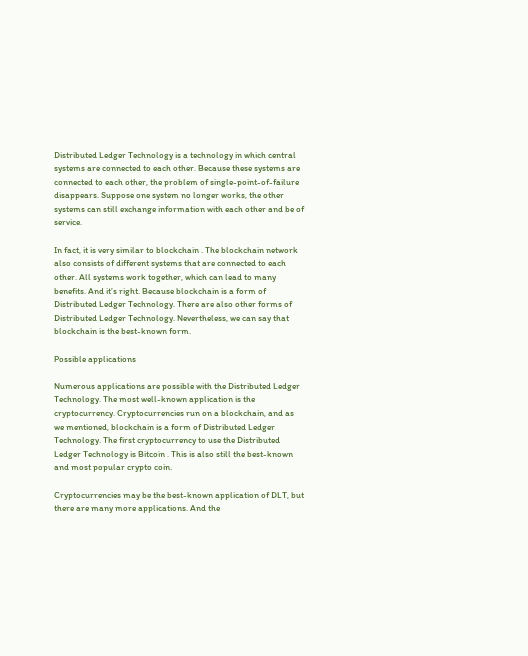Distributed Ledger Technology is a technology in which central systems are connected to each other. Because these systems are connected to each other, the problem of single-point-of-failure disappears. Suppose one system no longer works, the other systems can still exchange information with each other and be of service.

In fact, it is very similar to blockchain . The blockchain network also consists of different systems that are connected to each other. All systems work together, which can lead to many benefits. And it’s right. Because blockchain is a form of Distributed Ledger Technology. There are also other forms of Distributed Ledger Technology. Nevertheless, we can say that blockchain is the best-known form.

Possible applications

Numerous applications are possible with the Distributed Ledger Technology. The most well-known application is the cryptocurrency. Cryptocurrencies run on a blockchain, and as we mentioned, blockchain is a form of Distributed Ledger Technology. The first cryptocurrency to use the Distributed Ledger Technology is Bitcoin . This is also still the best-known and most popular crypto coin.

Cryptocurrencies may be the best-known application of DLT, but there are many more applications. And the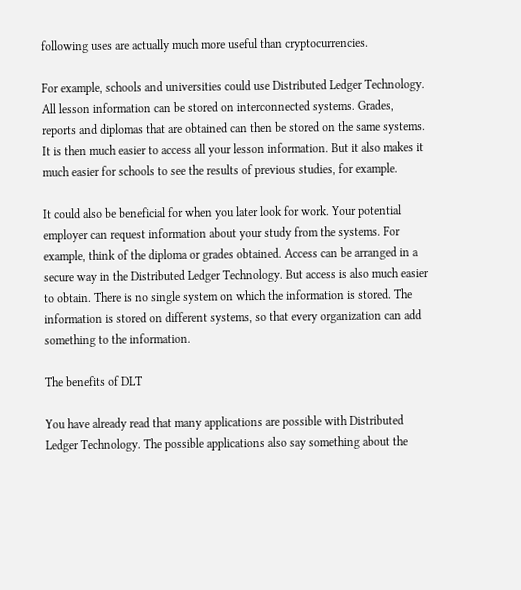following uses are actually much more useful than cryptocurrencies.

For example, schools and universities could use Distributed Ledger Technology. All lesson information can be stored on interconnected systems. Grades, reports and diplomas that are obtained can then be stored on the same systems. It is then much easier to access all your lesson information. But it also makes it much easier for schools to see the results of previous studies, for example.

It could also be beneficial for when you later look for work. Your potential employer can request information about your study from the systems. For example, think of the diploma or grades obtained. Access can be arranged in a secure way in the Distributed Ledger Technology. But access is also much easier to obtain. There is no single system on which the information is stored. The information is stored on different systems, so that every organization can add something to the information.

The benefits of DLT

You have already read that many applications are possible with Distributed Ledger Technology. The possible applications also say something about the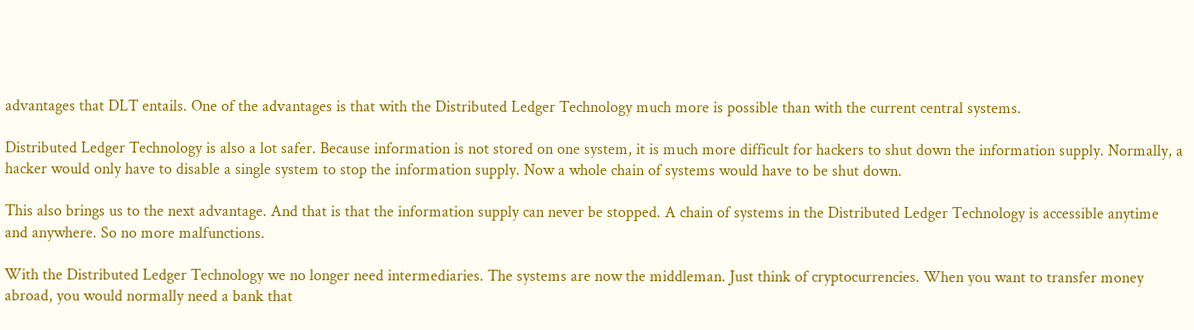advantages that DLT entails. One of the advantages is that with the Distributed Ledger Technology much more is possible than with the current central systems.

Distributed Ledger Technology is also a lot safer. Because information is not stored on one system, it is much more difficult for hackers to shut down the information supply. Normally, a hacker would only have to disable a single system to stop the information supply. Now a whole chain of systems would have to be shut down.

This also brings us to the next advantage. And that is that the information supply can never be stopped. A chain of systems in the Distributed Ledger Technology is accessible anytime and anywhere. So no more malfunctions.

With the Distributed Ledger Technology we no longer need intermediaries. The systems are now the middleman. Just think of cryptocurrencies. When you want to transfer money abroad, you would normally need a bank that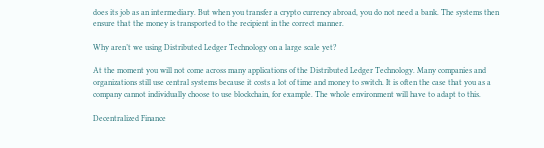does its job as an intermediary. But when you transfer a crypto currency abroad, you do not need a bank. The systems then ensure that the money is transported to the recipient in the correct manner.

Why aren’t we using Distributed Ledger Technology on a large scale yet?

At the moment you will not come across many applications of the Distributed Ledger Technology. Many companies and organizations still use central systems because it costs a lot of time and money to switch. It is often the case that you as a company cannot individually choose to use blockchain, for example. The whole environment will have to adapt to this.

Decentralized Finance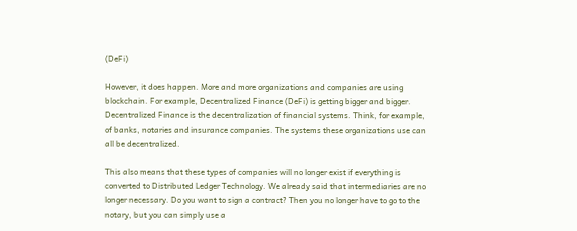(DeFi)

However, it does happen. More and more organizations and companies are using blockchain. For example, Decentralized Finance (DeFi) is getting bigger and bigger. Decentralized Finance is the decentralization of financial systems. Think, for example, of banks, notaries and insurance companies. The systems these organizations use can all be decentralized.

This also means that these types of companies will no longer exist if everything is converted to Distributed Ledger Technology. We already said that intermediaries are no longer necessary. Do you want to sign a contract? Then you no longer have to go to the notary, but you can simply use a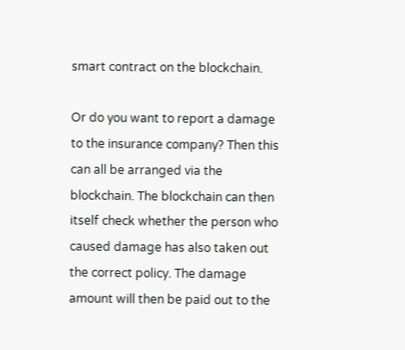smart contract on the blockchain.

Or do you want to report a damage to the insurance company? Then this can all be arranged via the blockchain. The blockchain can then itself check whether the person who caused damage has also taken out the correct policy. The damage amount will then be paid out to the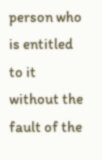person who is entitled to it without the fault of the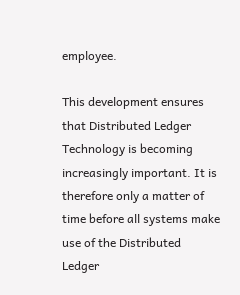employee.

This development ensures that Distributed Ledger Technology is becoming increasingly important. It is therefore only a matter of time before all systems make use of the Distributed Ledger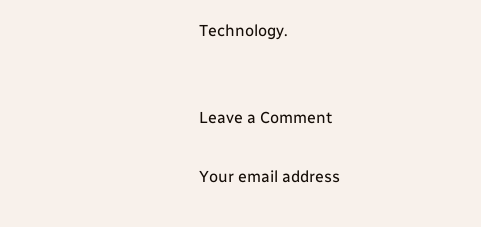Technology.


Leave a Comment

Your email address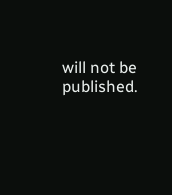will not be published.